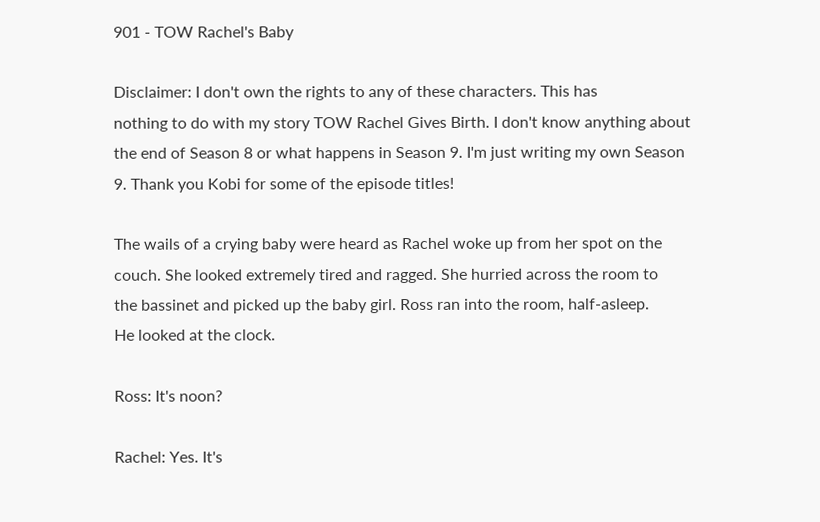901 - TOW Rachel's Baby

Disclaimer: I don't own the rights to any of these characters. This has
nothing to do with my story TOW Rachel Gives Birth. I don't know anything about
the end of Season 8 or what happens in Season 9. I'm just writing my own Season
9. Thank you Kobi for some of the episode titles!

The wails of a crying baby were heard as Rachel woke up from her spot on the
couch. She looked extremely tired and ragged. She hurried across the room to
the bassinet and picked up the baby girl. Ross ran into the room, half-asleep.
He looked at the clock.

Ross: It's noon?

Rachel: Yes. It's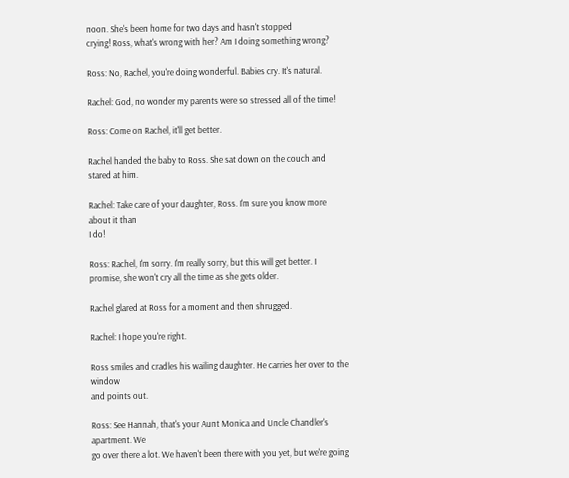noon. She's been home for two days and hasn't stopped
crying! Ross, what's wrong with her? Am I doing something wrong?

Ross: No, Rachel, you're doing wonderful. Babies cry. It's natural.

Rachel: God, no wonder my parents were so stressed all of the time!

Ross: Come on Rachel, it'll get better.

Rachel handed the baby to Ross. She sat down on the couch and stared at him.

Rachel: Take care of your daughter, Ross. I'm sure you know more about it than
I do!

Ross: Rachel, I'm sorry. I'm really sorry, but this will get better. I
promise, she won't cry all the time as she gets older.

Rachel glared at Ross for a moment and then shrugged.

Rachel: I hope you're right.

Ross smiles and cradles his wailing daughter. He carries her over to the window
and points out.

Ross: See Hannah, that's your Aunt Monica and Uncle Chandler's apartment. We
go over there a lot. We haven't been there with you yet, but we're going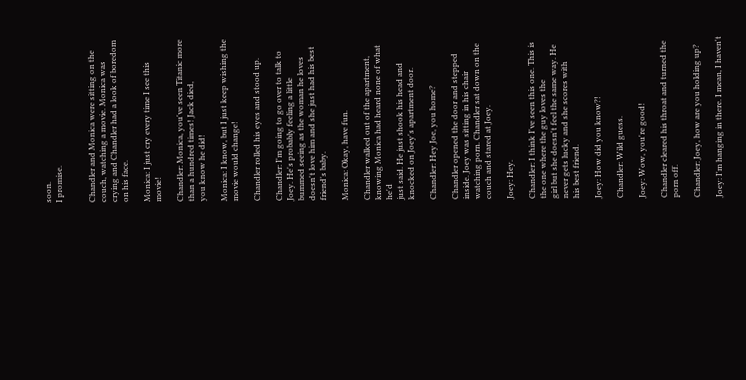soon.
I promise.


Chandler and Monica were sitting on the couch, watching a movie. Monica was
crying and Chandler had a look of boredom on his face.

Monica: I just cry every time I see this movie!

Chandler: Monica, you've seen Titanic more than a hundred times! Jack died,
you know he did!

Monica: I know, but I just keep wishing the movie would change!

Chandler rolled his eyes and stood up.

Chandler: I'm going to go over to talk to Joey. He's probably feeling a little
bummed seeing as the woman he loves doesn't love him and she just had his best
friend's baby.

Monica: Okay, have fun.

Chandler walked out of the apartment, knowing Monica had heard none of what he'd
just said. He just shook his head and knocked on Joey's apartment door.

Chandler: Hey Joe, you home?

Chandler opened the door and stepped inside. Joey was sitting in his chair
watching porn. Chandler sat down on the couch and stared at Joey.

Joey: Hey.

Chandler: I think I've seen this one. This is the one where the guy loves the
girl but she doesn't feel the same way. He never gets lucky and she scores with
his best friend.

Joey: How did you know?!

Chandler: Wild guess.

Joey: Wow, you're good!

Chandler cleared his throat and turned the porn off.

Chandler: Joey, how are you holding up?

Joey: I'm hanging in there. I mean, I haven't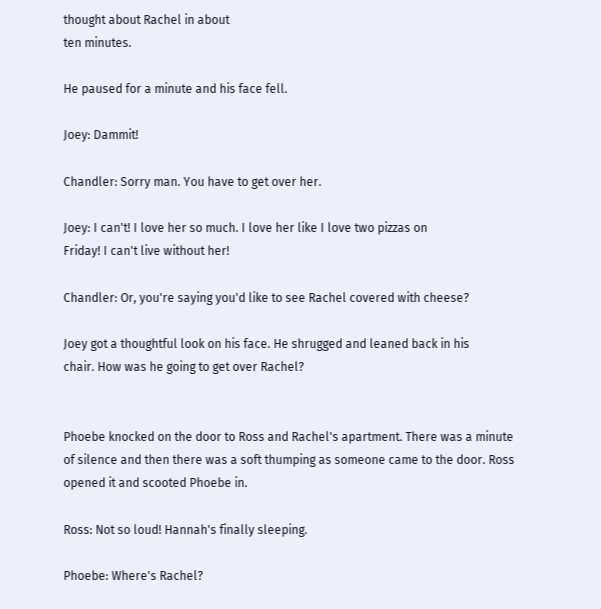thought about Rachel in about
ten minutes.

He paused for a minute and his face fell.

Joey: Dammit!

Chandler: Sorry man. You have to get over her.

Joey: I can't! I love her so much. I love her like I love two pizzas on
Friday! I can't live without her!

Chandler: Or, you're saying you'd like to see Rachel covered with cheese?

Joey got a thoughtful look on his face. He shrugged and leaned back in his
chair. How was he going to get over Rachel?


Phoebe knocked on the door to Ross and Rachel's apartment. There was a minute
of silence and then there was a soft thumping as someone came to the door. Ross
opened it and scooted Phoebe in.

Ross: Not so loud! Hannah's finally sleeping.

Phoebe: Where's Rachel?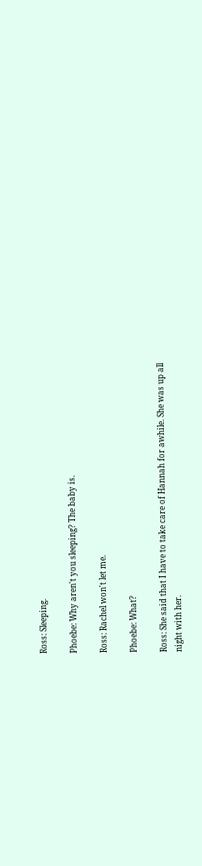Ross: Sleeping.

Phoebe: Why aren't you sleeping? The baby is.

Ross: Rachel won't let me.

Phoebe: What?

Ross: She said that I have to take care of Hannah for awhile. She was up all
night with her.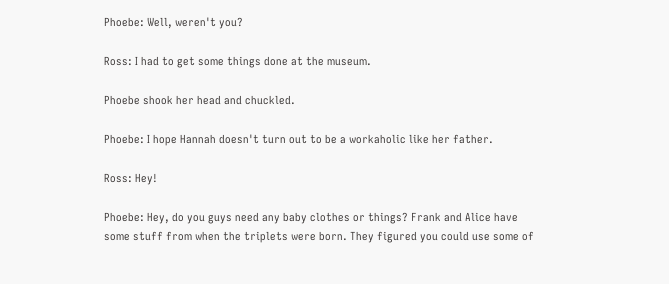Phoebe: Well, weren't you?

Ross: I had to get some things done at the museum.

Phoebe shook her head and chuckled.

Phoebe: I hope Hannah doesn't turn out to be a workaholic like her father.

Ross: Hey!

Phoebe: Hey, do you guys need any baby clothes or things? Frank and Alice have
some stuff from when the triplets were born. They figured you could use some of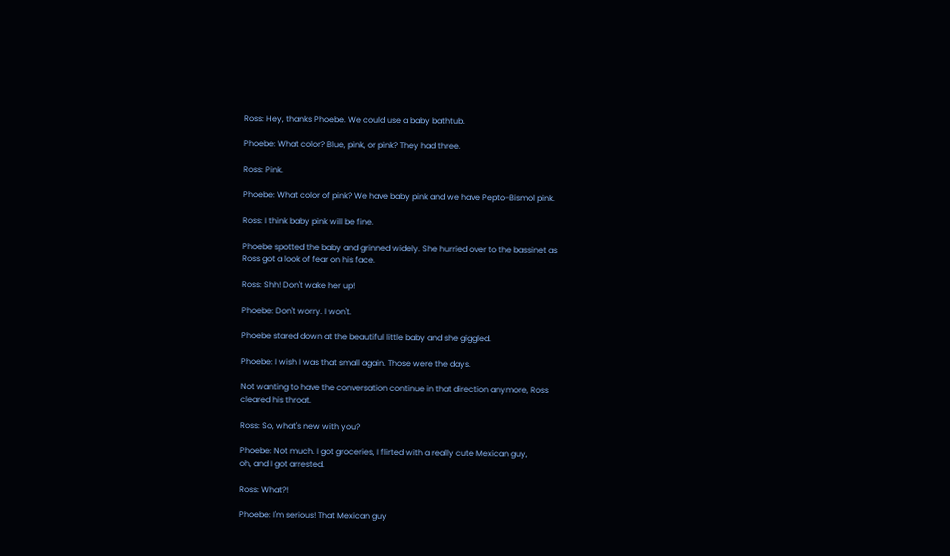Ross: Hey, thanks Phoebe. We could use a baby bathtub.

Phoebe: What color? Blue, pink, or pink? They had three.

Ross: Pink.

Phoebe: What color of pink? We have baby pink and we have Pepto-Bismol pink.

Ross: I think baby pink will be fine.

Phoebe spotted the baby and grinned widely. She hurried over to the bassinet as
Ross got a look of fear on his face.

Ross: Shh! Don't wake her up!

Phoebe: Don't worry. I won't.

Phoebe stared down at the beautiful little baby and she giggled.

Phoebe: I wish I was that small again. Those were the days.

Not wanting to have the conversation continue in that direction anymore, Ross
cleared his throat.

Ross: So, what's new with you?

Phoebe: Not much. I got groceries, I flirted with a really cute Mexican guy,
oh, and I got arrested.

Ross: What?!

Phoebe: I'm serious! That Mexican guy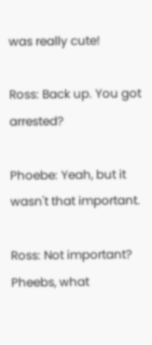was really cute!

Ross: Back up. You got arrested?

Phoebe: Yeah, but it wasn't that important.

Ross: Not important? Pheebs, what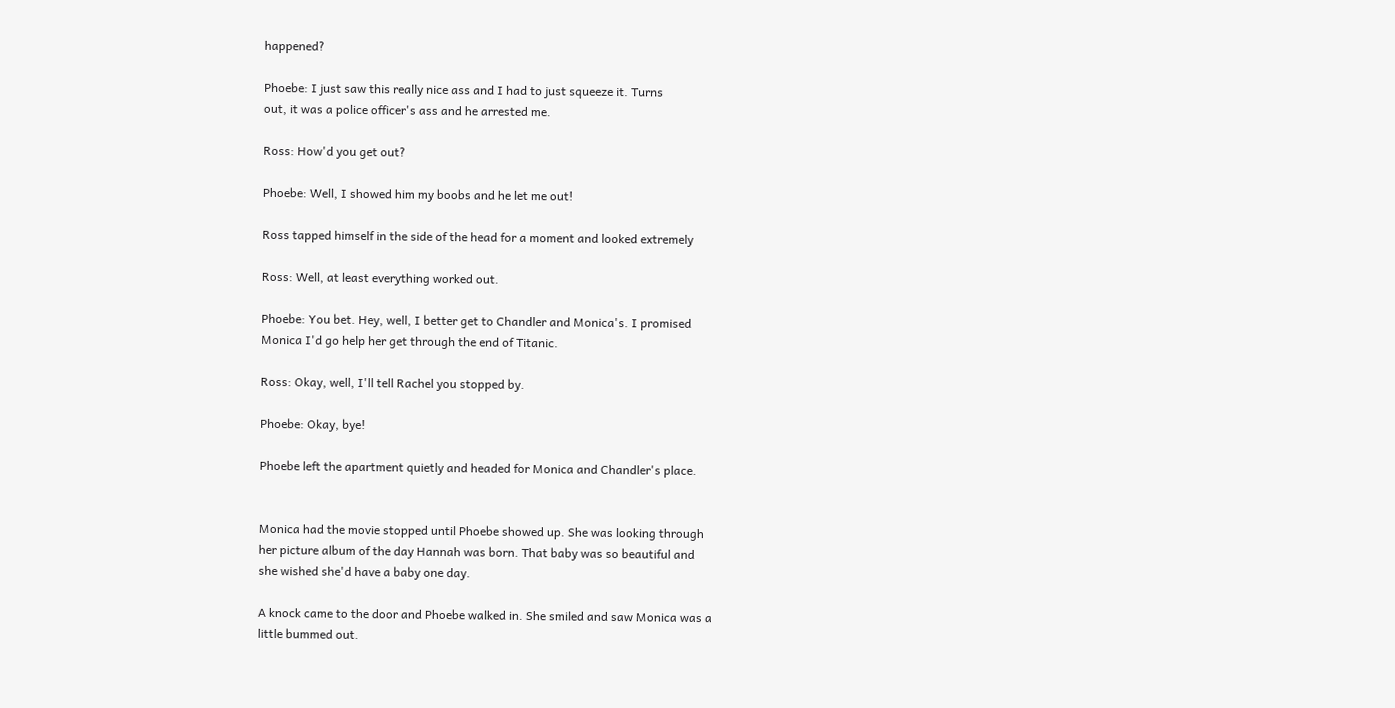happened?

Phoebe: I just saw this really nice ass and I had to just squeeze it. Turns
out, it was a police officer's ass and he arrested me.

Ross: How'd you get out?

Phoebe: Well, I showed him my boobs and he let me out!

Ross tapped himself in the side of the head for a moment and looked extremely

Ross: Well, at least everything worked out.

Phoebe: You bet. Hey, well, I better get to Chandler and Monica's. I promised
Monica I'd go help her get through the end of Titanic.

Ross: Okay, well, I'll tell Rachel you stopped by.

Phoebe: Okay, bye!

Phoebe left the apartment quietly and headed for Monica and Chandler's place.


Monica had the movie stopped until Phoebe showed up. She was looking through
her picture album of the day Hannah was born. That baby was so beautiful and
she wished she'd have a baby one day.

A knock came to the door and Phoebe walked in. She smiled and saw Monica was a
little bummed out.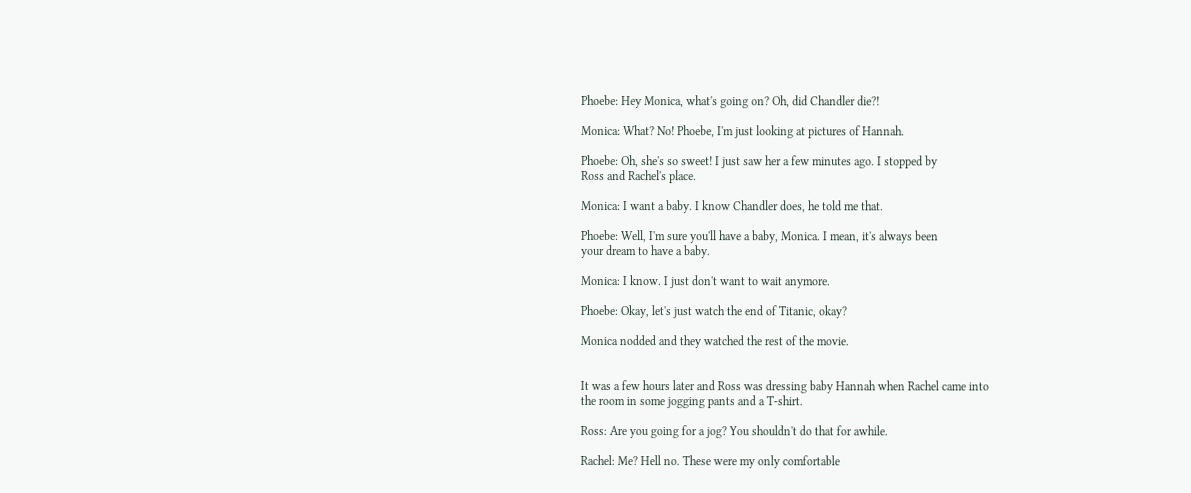Phoebe: Hey Monica, what's going on? Oh, did Chandler die?!

Monica: What? No! Phoebe, I'm just looking at pictures of Hannah.

Phoebe: Oh, she's so sweet! I just saw her a few minutes ago. I stopped by
Ross and Rachel's place.

Monica: I want a baby. I know Chandler does, he told me that.

Phoebe: Well, I'm sure you'll have a baby, Monica. I mean, it's always been
your dream to have a baby.

Monica: I know. I just don't want to wait anymore.

Phoebe: Okay, let's just watch the end of Titanic, okay?

Monica nodded and they watched the rest of the movie.


It was a few hours later and Ross was dressing baby Hannah when Rachel came into
the room in some jogging pants and a T-shirt.

Ross: Are you going for a jog? You shouldn't do that for awhile.

Rachel: Me? Hell no. These were my only comfortable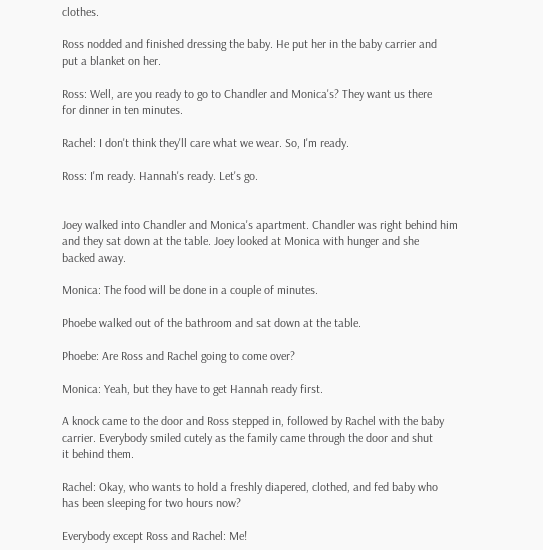clothes.

Ross nodded and finished dressing the baby. He put her in the baby carrier and
put a blanket on her.

Ross: Well, are you ready to go to Chandler and Monica's? They want us there
for dinner in ten minutes.

Rachel: I don't think they'll care what we wear. So, I'm ready.

Ross: I'm ready. Hannah's ready. Let's go.


Joey walked into Chandler and Monica's apartment. Chandler was right behind him
and they sat down at the table. Joey looked at Monica with hunger and she
backed away.

Monica: The food will be done in a couple of minutes.

Phoebe walked out of the bathroom and sat down at the table.

Phoebe: Are Ross and Rachel going to come over?

Monica: Yeah, but they have to get Hannah ready first.

A knock came to the door and Ross stepped in, followed by Rachel with the baby
carrier. Everybody smiled cutely as the family came through the door and shut
it behind them.

Rachel: Okay, who wants to hold a freshly diapered, clothed, and fed baby who
has been sleeping for two hours now?

Everybody except Ross and Rachel: Me!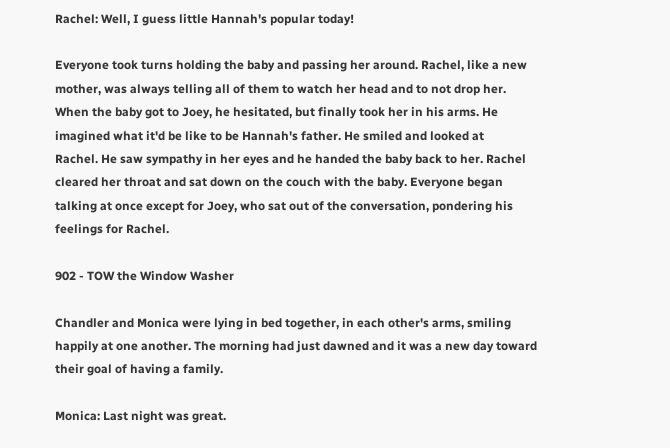Rachel: Well, I guess little Hannah's popular today!

Everyone took turns holding the baby and passing her around. Rachel, like a new
mother, was always telling all of them to watch her head and to not drop her.
When the baby got to Joey, he hesitated, but finally took her in his arms. He
imagined what it'd be like to be Hannah's father. He smiled and looked at
Rachel. He saw sympathy in her eyes and he handed the baby back to her. Rachel
cleared her throat and sat down on the couch with the baby. Everyone began
talking at once except for Joey, who sat out of the conversation, pondering his
feelings for Rachel.

902 - TOW the Window Washer

Chandler and Monica were lying in bed together, in each other's arms, smiling
happily at one another. The morning had just dawned and it was a new day toward
their goal of having a family.

Monica: Last night was great.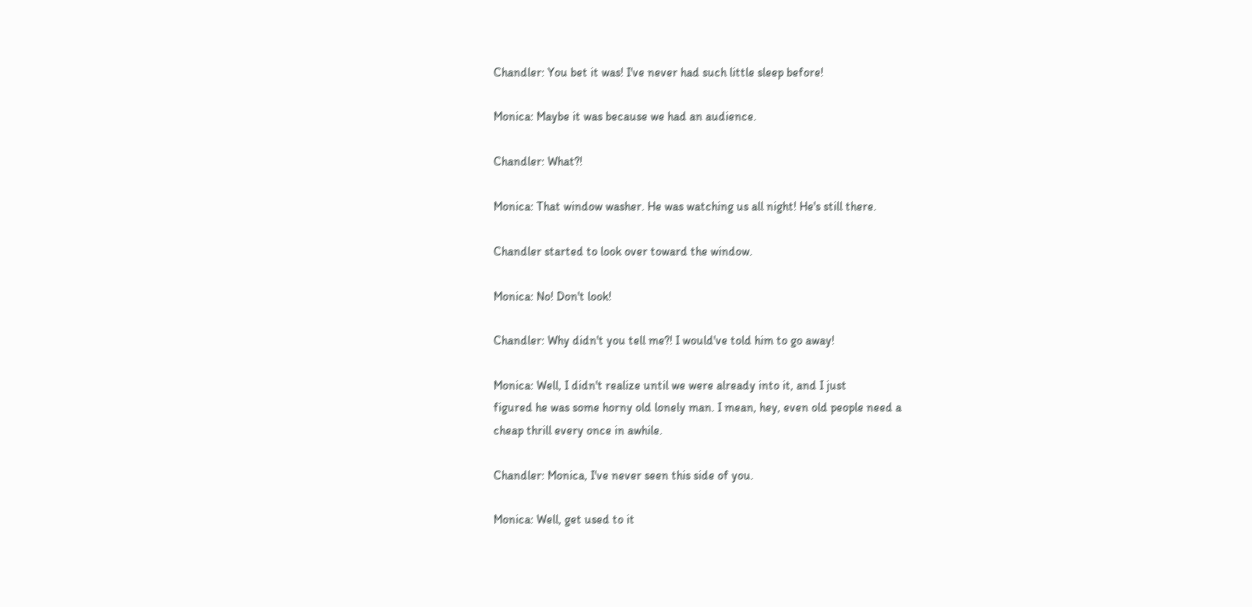Chandler: You bet it was! I've never had such little sleep before!

Monica: Maybe it was because we had an audience.

Chandler: What?!

Monica: That window washer. He was watching us all night! He's still there.

Chandler started to look over toward the window.

Monica: No! Don't look!

Chandler: Why didn't you tell me?! I would've told him to go away!

Monica: Well, I didn't realize until we were already into it, and I just
figured he was some horny old lonely man. I mean, hey, even old people need a
cheap thrill every once in awhile.

Chandler: Monica, I've never seen this side of you.

Monica: Well, get used to it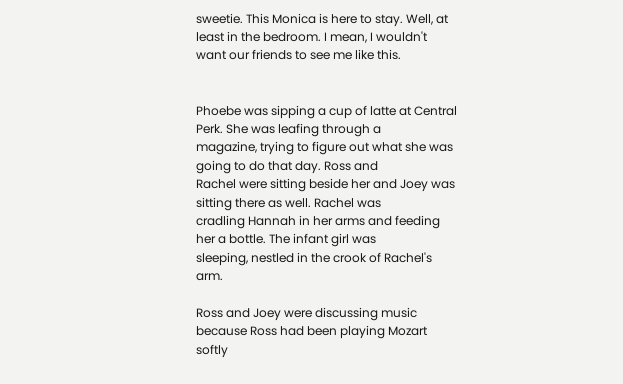sweetie. This Monica is here to stay. Well, at
least in the bedroom. I mean, I wouldn't want our friends to see me like this.


Phoebe was sipping a cup of latte at Central Perk. She was leafing through a
magazine, trying to figure out what she was going to do that day. Ross and
Rachel were sitting beside her and Joey was sitting there as well. Rachel was
cradling Hannah in her arms and feeding her a bottle. The infant girl was
sleeping, nestled in the crook of Rachel's arm.

Ross and Joey were discussing music because Ross had been playing Mozart softly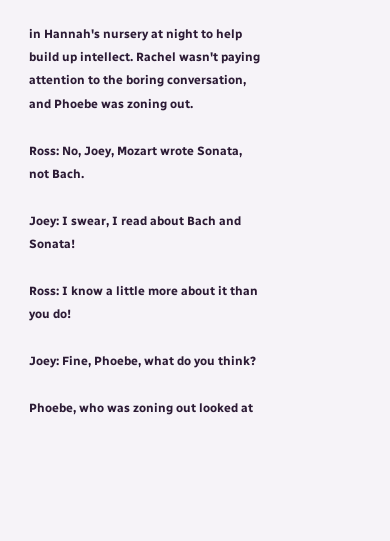in Hannah's nursery at night to help build up intellect. Rachel wasn't paying
attention to the boring conversation, and Phoebe was zoning out.

Ross: No, Joey, Mozart wrote Sonata, not Bach.

Joey: I swear, I read about Bach and Sonata!

Ross: I know a little more about it than you do!

Joey: Fine, Phoebe, what do you think?

Phoebe, who was zoning out looked at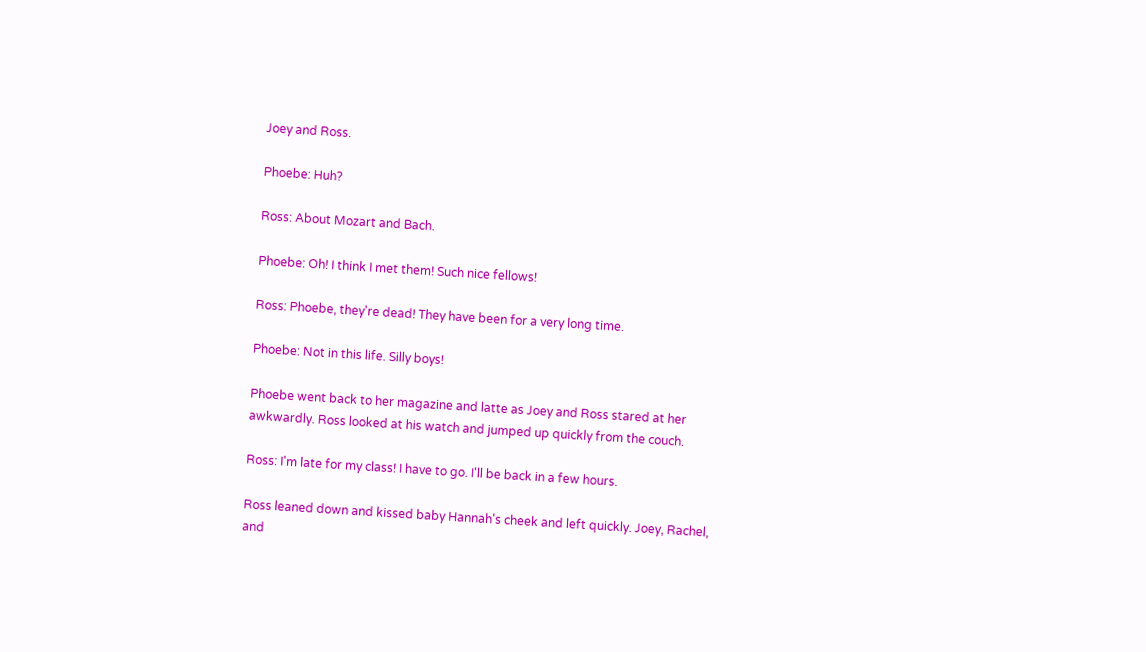Joey and Ross.

Phoebe: Huh?

Ross: About Mozart and Bach.

Phoebe: Oh! I think I met them! Such nice fellows!

Ross: Phoebe, they're dead! They have been for a very long time.

Phoebe: Not in this life. Silly boys!

Phoebe went back to her magazine and latte as Joey and Ross stared at her
awkwardly. Ross looked at his watch and jumped up quickly from the couch.

Ross: I'm late for my class! I have to go. I'll be back in a few hours.

Ross leaned down and kissed baby Hannah's cheek and left quickly. Joey, Rachel,
and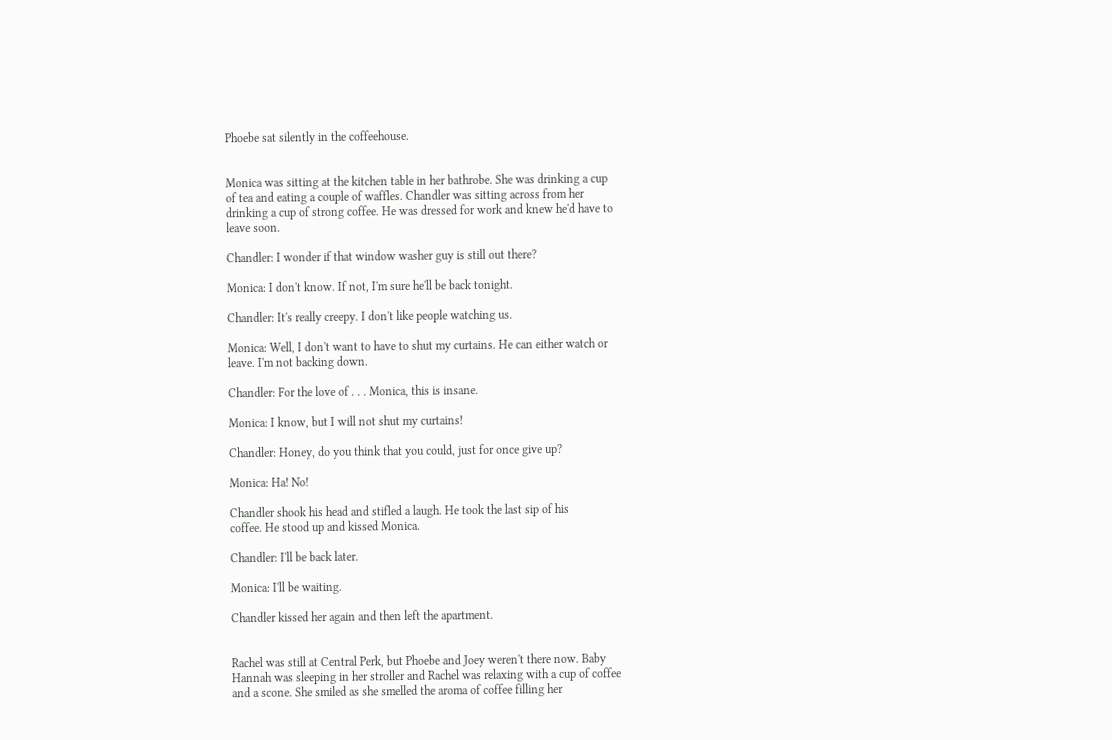Phoebe sat silently in the coffeehouse.


Monica was sitting at the kitchen table in her bathrobe. She was drinking a cup
of tea and eating a couple of waffles. Chandler was sitting across from her
drinking a cup of strong coffee. He was dressed for work and knew he'd have to
leave soon.

Chandler: I wonder if that window washer guy is still out there?

Monica: I don't know. If not, I'm sure he'll be back tonight.

Chandler: It's really creepy. I don't like people watching us.

Monica: Well, I don't want to have to shut my curtains. He can either watch or
leave. I'm not backing down.

Chandler: For the love of . . . Monica, this is insane.

Monica: I know, but I will not shut my curtains!

Chandler: Honey, do you think that you could, just for once give up?

Monica: Ha! No!

Chandler shook his head and stifled a laugh. He took the last sip of his
coffee. He stood up and kissed Monica.

Chandler: I'll be back later.

Monica: I'll be waiting.

Chandler kissed her again and then left the apartment.


Rachel was still at Central Perk, but Phoebe and Joey weren't there now. Baby
Hannah was sleeping in her stroller and Rachel was relaxing with a cup of coffee
and a scone. She smiled as she smelled the aroma of coffee filling her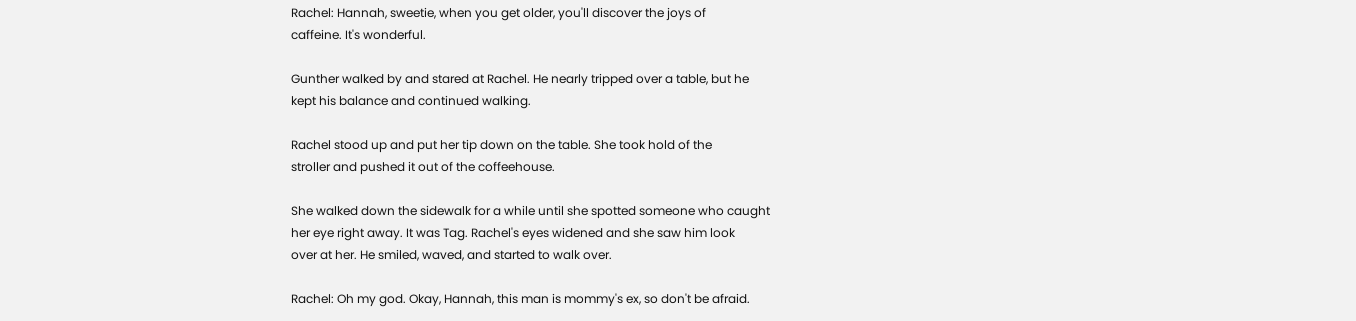Rachel: Hannah, sweetie, when you get older, you'll discover the joys of
caffeine. It's wonderful.

Gunther walked by and stared at Rachel. He nearly tripped over a table, but he
kept his balance and continued walking.

Rachel stood up and put her tip down on the table. She took hold of the
stroller and pushed it out of the coffeehouse.

She walked down the sidewalk for a while until she spotted someone who caught
her eye right away. It was Tag. Rachel's eyes widened and she saw him look
over at her. He smiled, waved, and started to walk over.

Rachel: Oh my god. Okay, Hannah, this man is mommy's ex, so don't be afraid.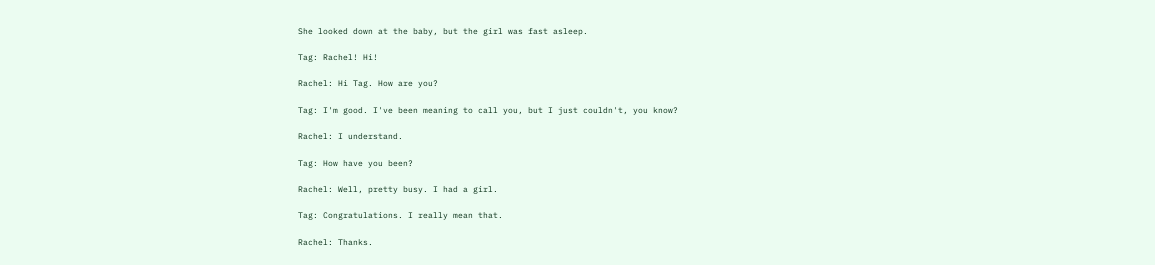She looked down at the baby, but the girl was fast asleep.

Tag: Rachel! Hi!

Rachel: Hi Tag. How are you?

Tag: I'm good. I've been meaning to call you, but I just couldn't, you know?

Rachel: I understand.

Tag: How have you been?

Rachel: Well, pretty busy. I had a girl.

Tag: Congratulations. I really mean that.

Rachel: Thanks.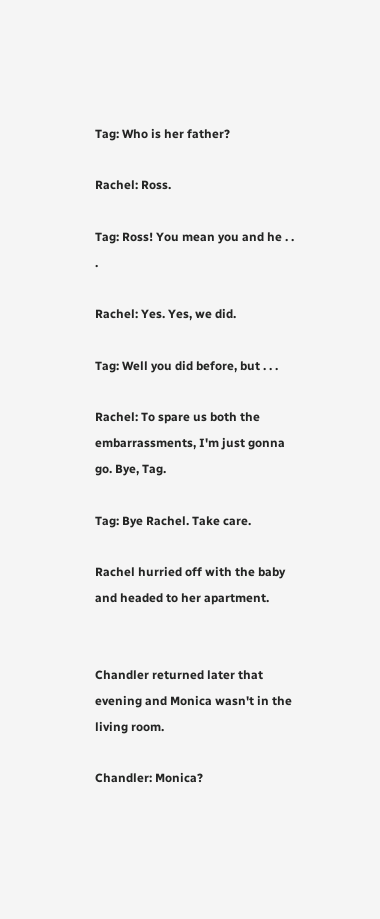Tag: Who is her father?

Rachel: Ross.

Tag: Ross! You mean you and he . . .

Rachel: Yes. Yes, we did.

Tag: Well you did before, but . . .

Rachel: To spare us both the embarrassments, I'm just gonna go. Bye, Tag.

Tag: Bye Rachel. Take care.

Rachel hurried off with the baby and headed to her apartment.


Chandler returned later that evening and Monica wasn't in the living room.

Chandler: Monica?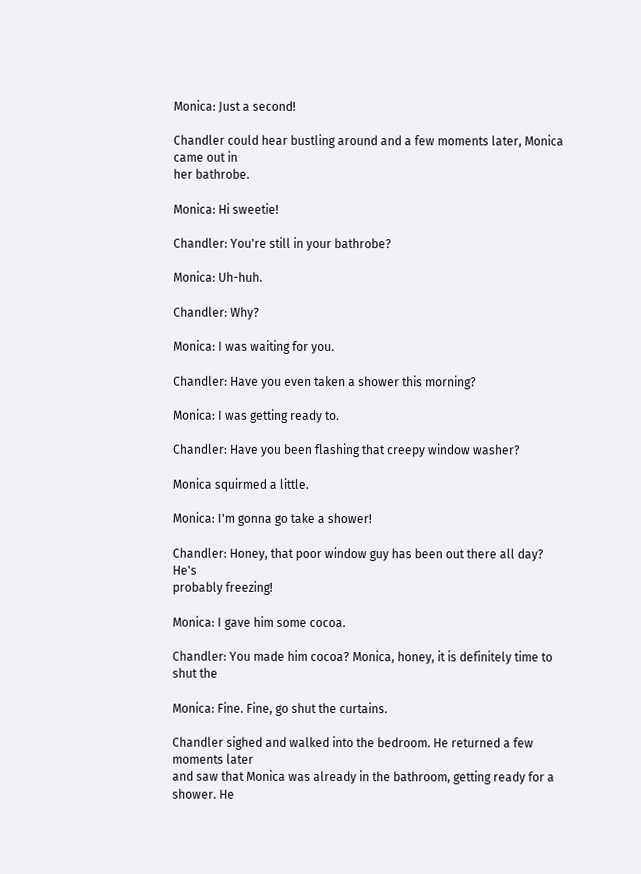Monica: Just a second!

Chandler could hear bustling around and a few moments later, Monica came out in
her bathrobe.

Monica: Hi sweetie!

Chandler: You're still in your bathrobe?

Monica: Uh-huh.

Chandler: Why?

Monica: I was waiting for you.

Chandler: Have you even taken a shower this morning?

Monica: I was getting ready to.

Chandler: Have you been flashing that creepy window washer?

Monica squirmed a little.

Monica: I'm gonna go take a shower!

Chandler: Honey, that poor window guy has been out there all day? He's
probably freezing!

Monica: I gave him some cocoa.

Chandler: You made him cocoa? Monica, honey, it is definitely time to shut the

Monica: Fine. Fine, go shut the curtains.

Chandler sighed and walked into the bedroom. He returned a few moments later
and saw that Monica was already in the bathroom, getting ready for a shower. He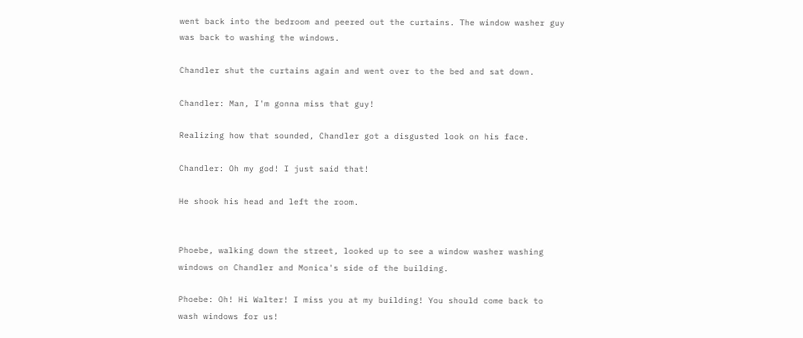went back into the bedroom and peered out the curtains. The window washer guy
was back to washing the windows.

Chandler shut the curtains again and went over to the bed and sat down.

Chandler: Man, I'm gonna miss that guy!

Realizing how that sounded, Chandler got a disgusted look on his face.

Chandler: Oh my god! I just said that!

He shook his head and left the room.


Phoebe, walking down the street, looked up to see a window washer washing
windows on Chandler and Monica's side of the building.

Phoebe: Oh! Hi Walter! I miss you at my building! You should come back to
wash windows for us!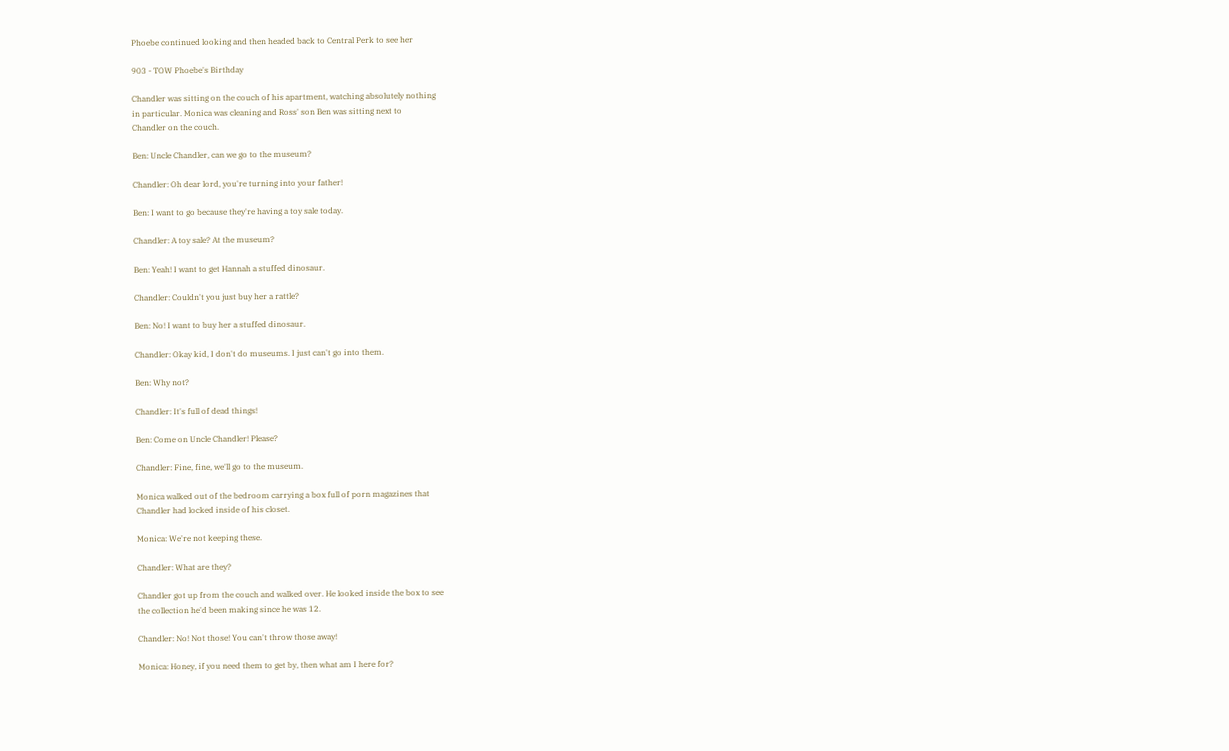Phoebe continued looking and then headed back to Central Perk to see her

903 - TOW Phoebe's Birthday

Chandler was sitting on the couch of his apartment, watching absolutely nothing
in particular. Monica was cleaning and Ross' son Ben was sitting next to
Chandler on the couch.

Ben: Uncle Chandler, can we go to the museum?

Chandler: Oh dear lord, you're turning into your father!

Ben: I want to go because they're having a toy sale today.

Chandler: A toy sale? At the museum?

Ben: Yeah! I want to get Hannah a stuffed dinosaur.

Chandler: Couldn't you just buy her a rattle?

Ben: No! I want to buy her a stuffed dinosaur.

Chandler: Okay kid, I don't do museums. I just can't go into them.

Ben: Why not?

Chandler: It's full of dead things!

Ben: Come on Uncle Chandler! Please?

Chandler: Fine, fine, we'll go to the museum.

Monica walked out of the bedroom carrying a box full of porn magazines that
Chandler had locked inside of his closet.

Monica: We're not keeping these.

Chandler: What are they?

Chandler got up from the couch and walked over. He looked inside the box to see
the collection he'd been making since he was 12.

Chandler: No! Not those! You can't throw those away!

Monica: Honey, if you need them to get by, then what am I here for?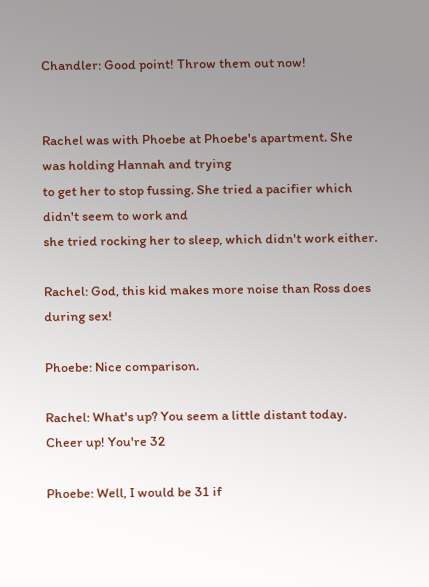Chandler: Good point! Throw them out now!


Rachel was with Phoebe at Phoebe's apartment. She was holding Hannah and trying
to get her to stop fussing. She tried a pacifier which didn't seem to work and
she tried rocking her to sleep, which didn't work either.

Rachel: God, this kid makes more noise than Ross does during sex!

Phoebe: Nice comparison.

Rachel: What's up? You seem a little distant today. Cheer up! You're 32

Phoebe: Well, I would be 31 if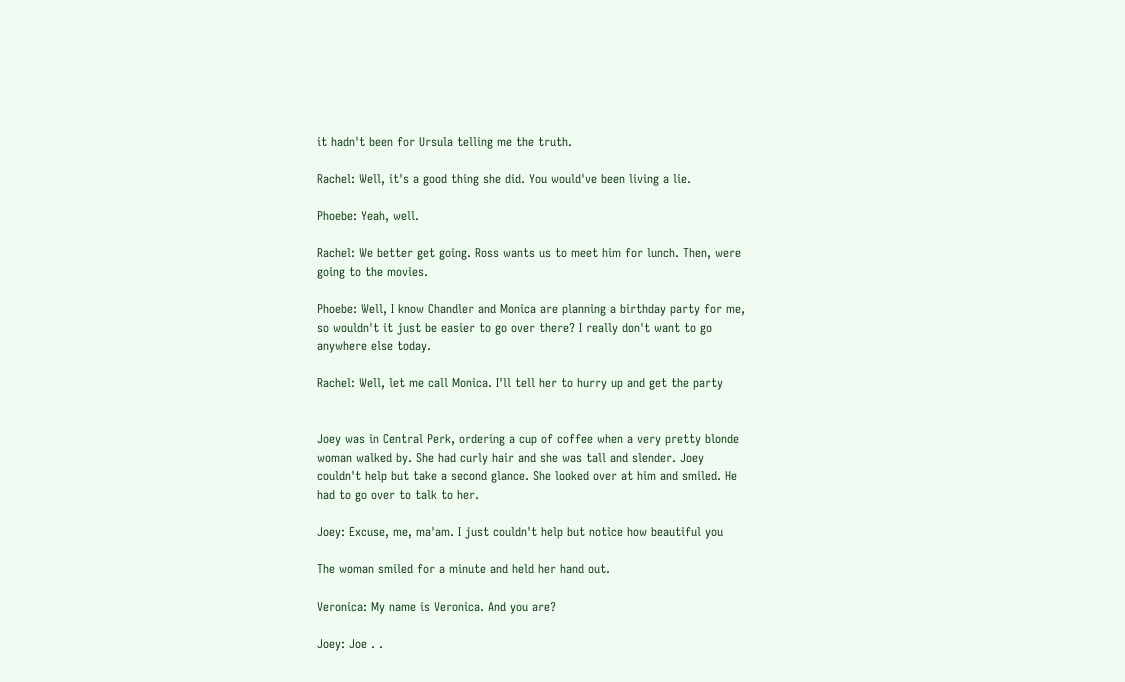it hadn't been for Ursula telling me the truth.

Rachel: Well, it's a good thing she did. You would've been living a lie.

Phoebe: Yeah, well.

Rachel: We better get going. Ross wants us to meet him for lunch. Then, were
going to the movies.

Phoebe: Well, I know Chandler and Monica are planning a birthday party for me,
so wouldn't it just be easier to go over there? I really don't want to go
anywhere else today.

Rachel: Well, let me call Monica. I'll tell her to hurry up and get the party


Joey was in Central Perk, ordering a cup of coffee when a very pretty blonde
woman walked by. She had curly hair and she was tall and slender. Joey
couldn't help but take a second glance. She looked over at him and smiled. He
had to go over to talk to her.

Joey: Excuse, me, ma'am. I just couldn't help but notice how beautiful you

The woman smiled for a minute and held her hand out.

Veronica: My name is Veronica. And you are?

Joey: Joe . .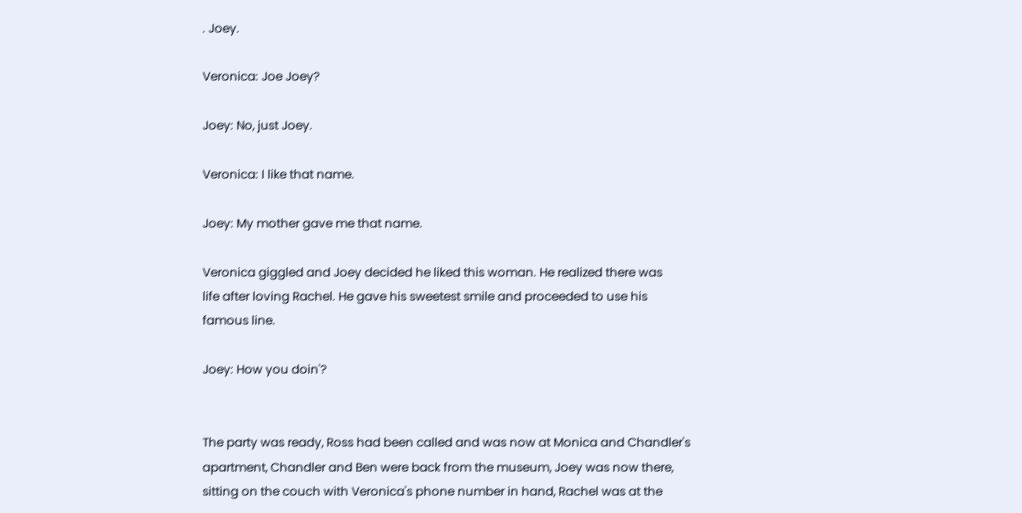. Joey.

Veronica: Joe Joey?

Joey: No, just Joey.

Veronica: I like that name.

Joey: My mother gave me that name.

Veronica giggled and Joey decided he liked this woman. He realized there was
life after loving Rachel. He gave his sweetest smile and proceeded to use his
famous line.

Joey: How you doin'?


The party was ready, Ross had been called and was now at Monica and Chandler's
apartment, Chandler and Ben were back from the museum, Joey was now there,
sitting on the couch with Veronica's phone number in hand, Rachel was at the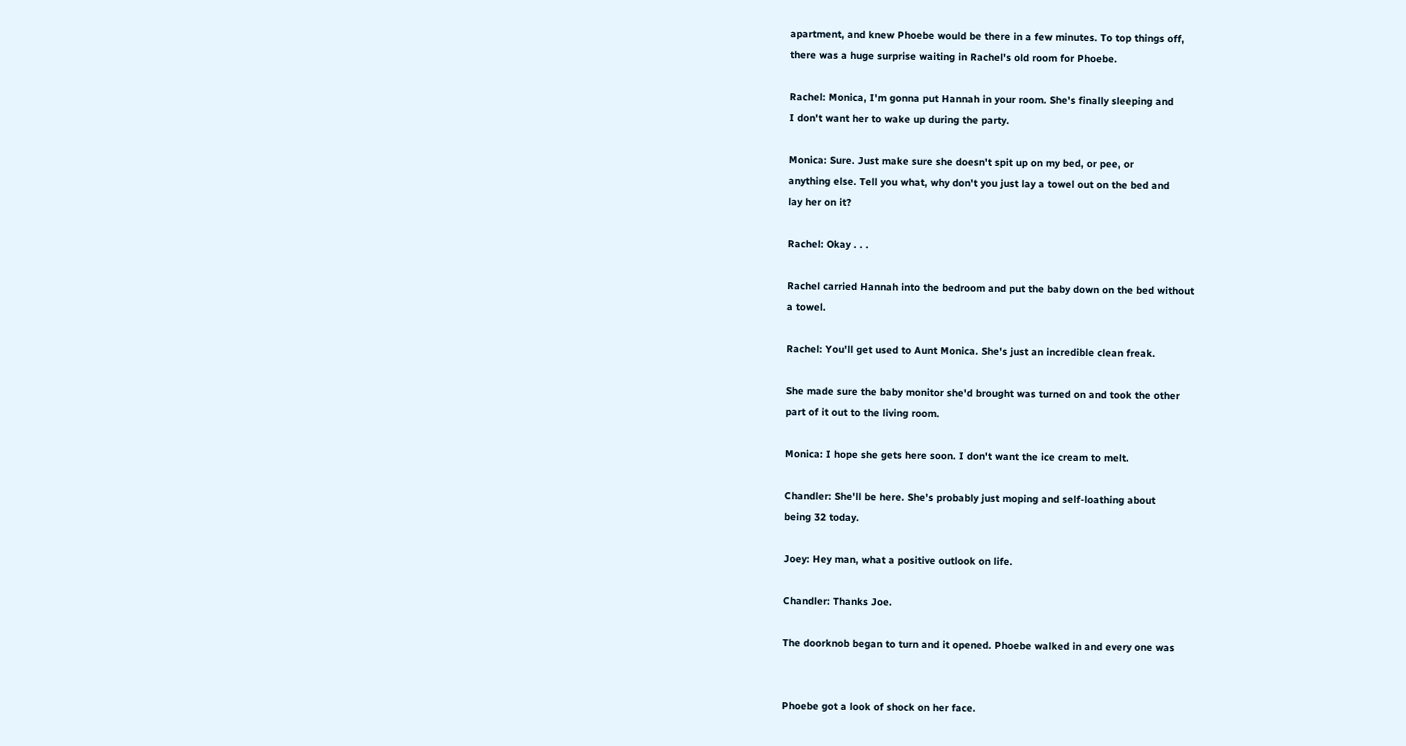apartment, and knew Phoebe would be there in a few minutes. To top things off,
there was a huge surprise waiting in Rachel's old room for Phoebe.

Rachel: Monica, I'm gonna put Hannah in your room. She's finally sleeping and
I don't want her to wake up during the party.

Monica: Sure. Just make sure she doesn't spit up on my bed, or pee, or
anything else. Tell you what, why don't you just lay a towel out on the bed and
lay her on it?

Rachel: Okay . . .

Rachel carried Hannah into the bedroom and put the baby down on the bed without
a towel.

Rachel: You'll get used to Aunt Monica. She's just an incredible clean freak.

She made sure the baby monitor she'd brought was turned on and took the other
part of it out to the living room.

Monica: I hope she gets here soon. I don't want the ice cream to melt.

Chandler: She'll be here. She's probably just moping and self-loathing about
being 32 today.

Joey: Hey man, what a positive outlook on life.

Chandler: Thanks Joe.

The doorknob began to turn and it opened. Phoebe walked in and every one was


Phoebe got a look of shock on her face.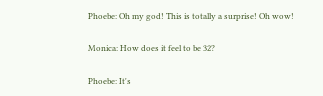Phoebe: Oh my god! This is totally a surprise! Oh wow!

Monica: How does it feel to be 32?

Phoebe: It's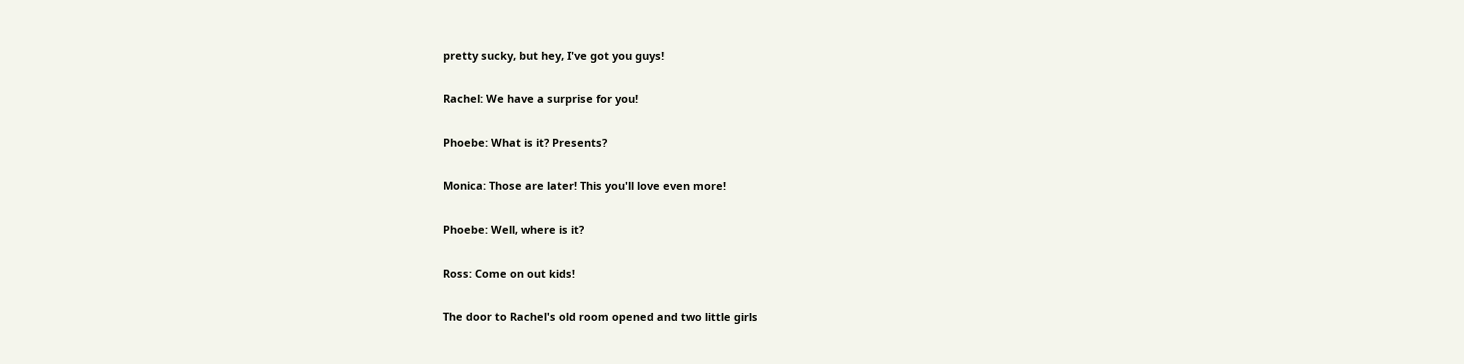pretty sucky, but hey, I've got you guys!

Rachel: We have a surprise for you!

Phoebe: What is it? Presents?

Monica: Those are later! This you'll love even more!

Phoebe: Well, where is it?

Ross: Come on out kids!

The door to Rachel's old room opened and two little girls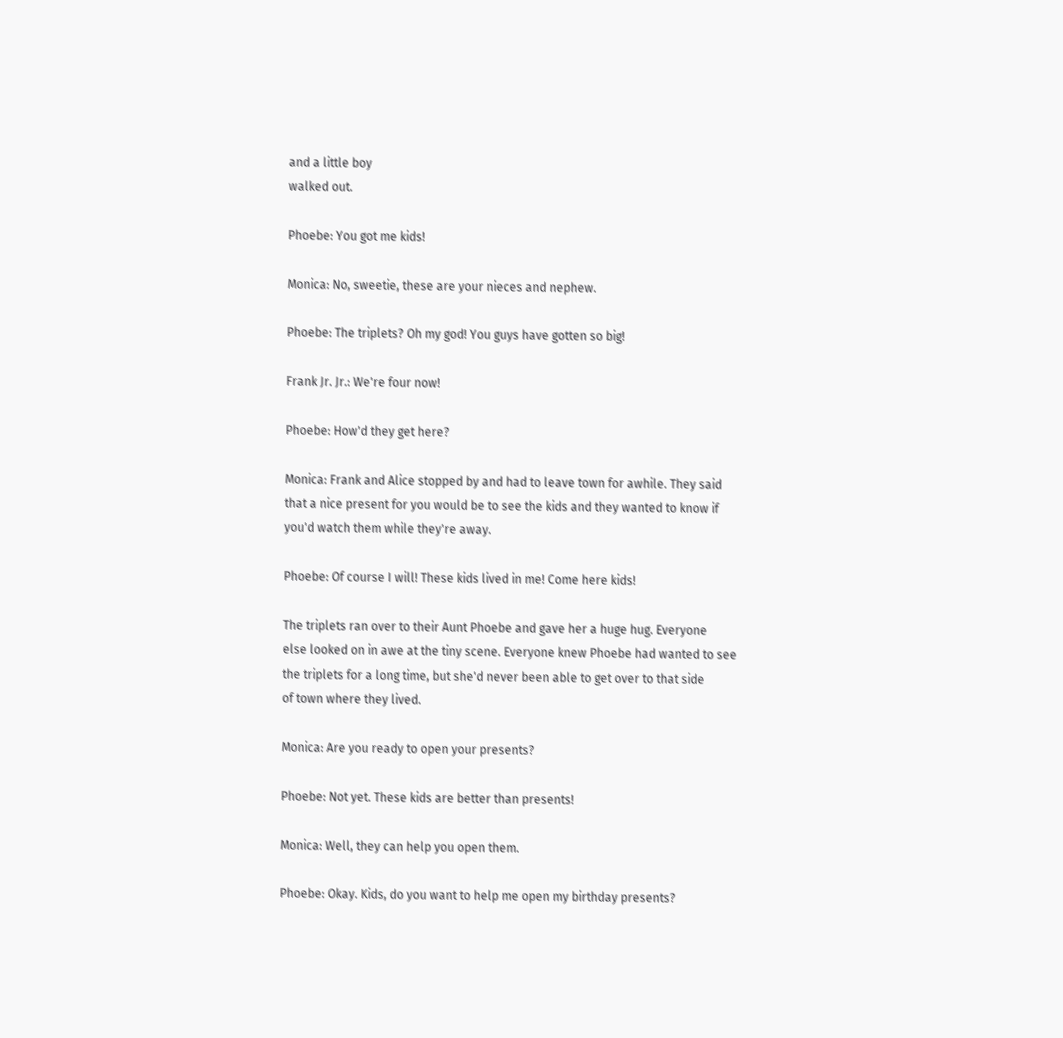and a little boy
walked out.

Phoebe: You got me kids!

Monica: No, sweetie, these are your nieces and nephew.

Phoebe: The triplets? Oh my god! You guys have gotten so big!

Frank Jr. Jr.: We're four now!

Phoebe: How'd they get here?

Monica: Frank and Alice stopped by and had to leave town for awhile. They said
that a nice present for you would be to see the kids and they wanted to know if
you'd watch them while they're away.

Phoebe: Of course I will! These kids lived in me! Come here kids!

The triplets ran over to their Aunt Phoebe and gave her a huge hug. Everyone
else looked on in awe at the tiny scene. Everyone knew Phoebe had wanted to see
the triplets for a long time, but she'd never been able to get over to that side
of town where they lived.

Monica: Are you ready to open your presents?

Phoebe: Not yet. These kids are better than presents!

Monica: Well, they can help you open them.

Phoebe: Okay. Kids, do you want to help me open my birthday presents?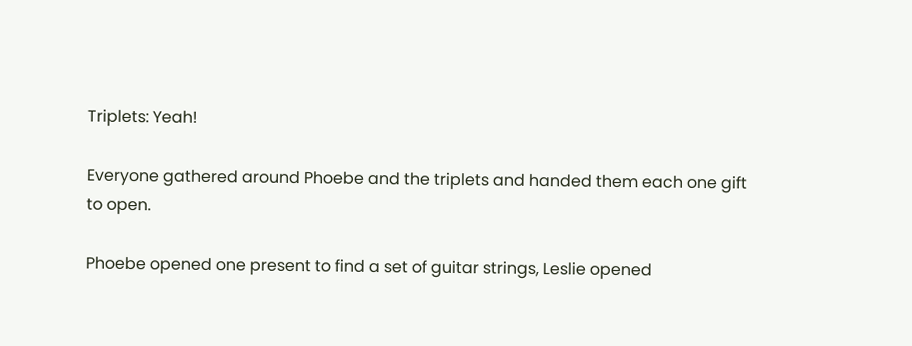Triplets: Yeah!

Everyone gathered around Phoebe and the triplets and handed them each one gift
to open.

Phoebe opened one present to find a set of guitar strings, Leslie opened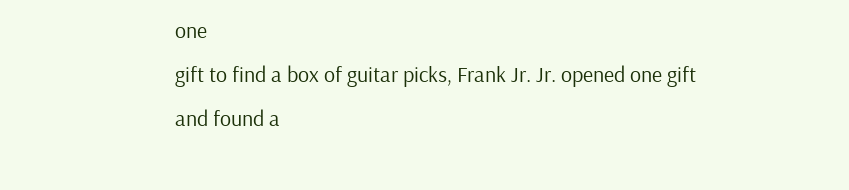one
gift to find a box of guitar picks, Frank Jr. Jr. opened one gift and found a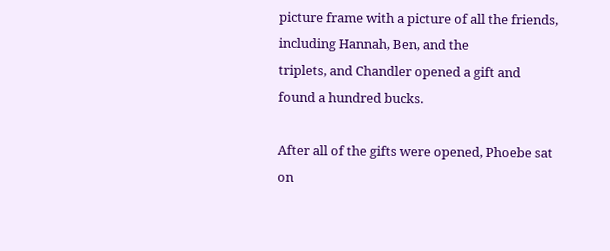picture frame with a picture of all the friends, including Hannah, Ben, and the
triplets, and Chandler opened a gift and found a hundred bucks.

After all of the gifts were opened, Phoebe sat on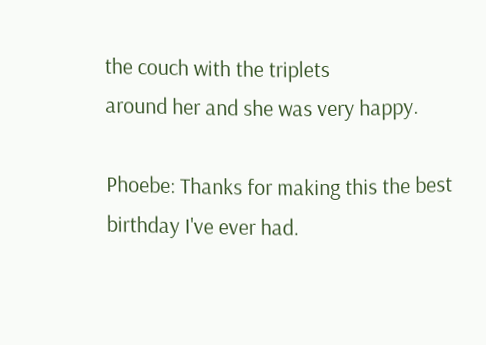the couch with the triplets
around her and she was very happy.

Phoebe: Thanks for making this the best birthday I've ever had.